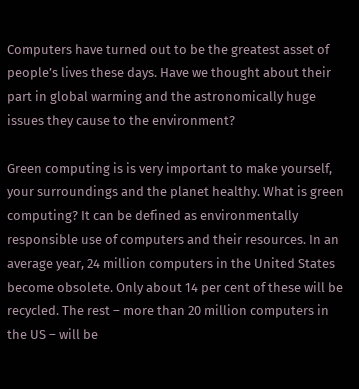Computers have turned out to be the greatest asset of people’s lives these days. Have we thought about their part in global warming and the astronomically huge issues they cause to the environment?

Green computing is is very important to make yourself, your surroundings and the planet healthy. What is green computing? It can be defined as environmentally responsible use of computers and their resources. In an average year, 24 million computers in the United States become obsolete. Only about 14 per cent of these will be recycled. The rest – more than 20 million computers in the US – will be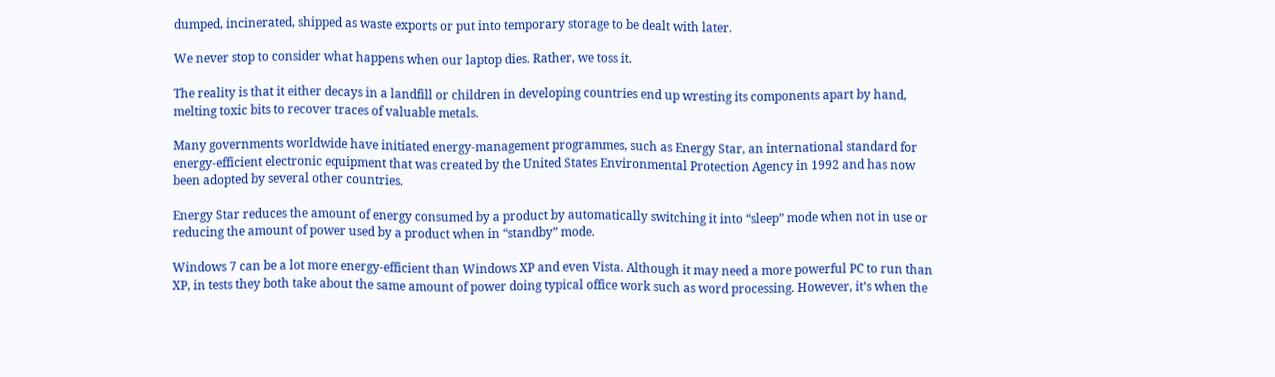dumped, incinerated, shipped as waste exports or put into temporary storage to be dealt with later.

We never stop to consider what happens when our laptop dies. Rather, we toss it.

The reality is that it either decays in a landfill or children in developing countries end up wresting its components apart by hand, melting toxic bits to recover traces of valuable metals.

Many governments worldwide have initiated energy-management programmes, such as Energy Star, an international standard for energy-efficient electronic equipment that was created by the United States Environmental Protection Agency in 1992 and has now been adopted by several other countries.

Energy Star reduces the amount of energy consumed by a product by automatically switching it into “sleep” mode when not in use or reducing the amount of power used by a product when in “standby” mode.

Windows 7 can be a lot more energy-efficient than Windows XP and even Vista. Although it may need a more powerful PC to run than XP, in tests they both take about the same amount of power doing typical office work such as word processing. However, it’s when the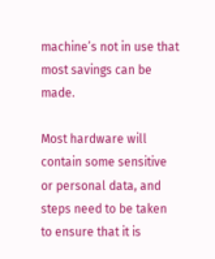machine’s not in use that most savings can be made.

Most hardware will contain some sensitive or personal data, and steps need to be taken to ensure that it is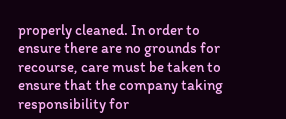properly cleaned. In order to ensure there are no grounds for recourse, care must be taken to ensure that the company taking responsibility for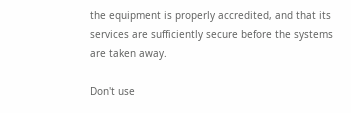the equipment is properly accredited, and that its services are sufficiently secure before the systems are taken away.

Don't use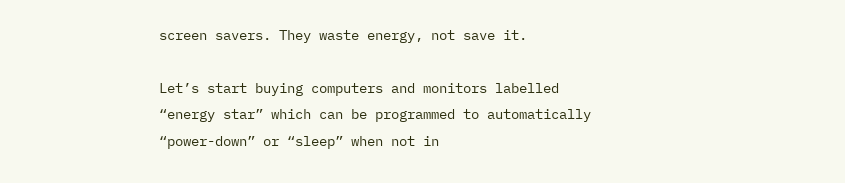screen savers. They waste energy, not save it.

Let’s start buying computers and monitors labelled “energy star” which can be programmed to automatically “power-down” or “sleep” when not in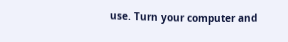use. Turn your computer and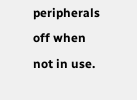peripherals off when not in use.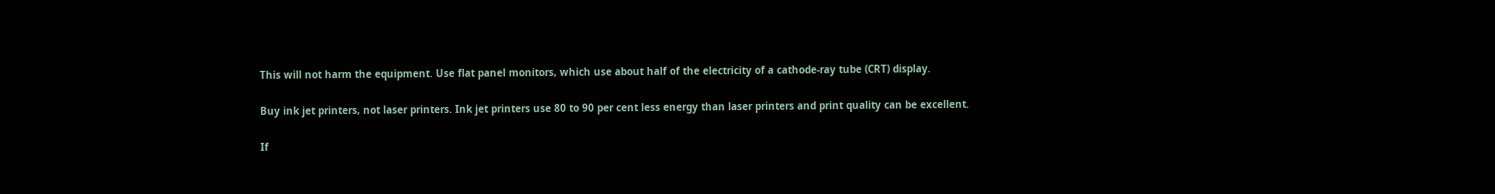This will not harm the equipment. Use flat panel monitors, which use about half of the electricity of a cathode-ray tube (CRT) display.

Buy ink jet printers, not laser printers. Ink jet printers use 80 to 90 per cent less energy than laser printers and print quality can be excellent.

If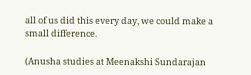all of us did this every day, we could make a small difference.

(Anusha studies at Meenakshi Sundarajan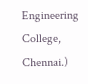Engineering College, Chennai.)